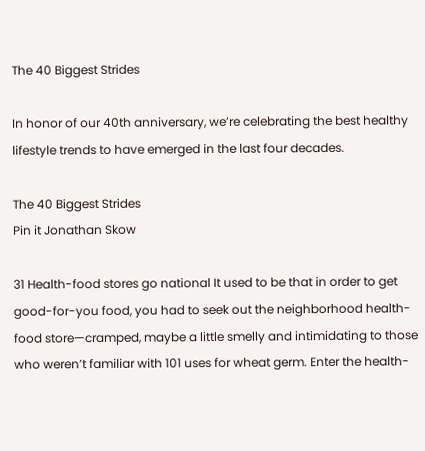The 40 Biggest Strides

In honor of our 40th anniversary, we’re celebrating the best healthy lifestyle trends to have emerged in the last four decades.

The 40 Biggest Strides
Pin it Jonathan Skow

31 Health-food stores go national It used to be that in order to get good-for-you food, you had to seek out the neighborhood health-food store—cramped, maybe a little smelly and intimidating to those who weren’t familiar with 101 uses for wheat germ. Enter the health-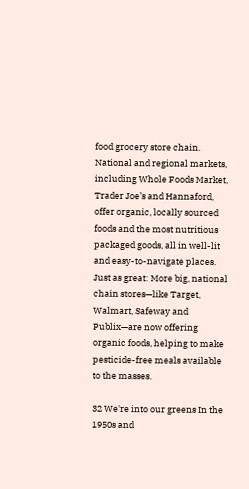food grocery store chain. National and regional markets, including Whole Foods Market, Trader Joe’s and Hannaford, offer organic, locally sourced foods and the most nutritious packaged goods, all in well-lit and easy-to-navigate places. Just as great: More big, national chain stores—like Target, Walmart, Safeway and Publix—are now offering organic foods, helping to make pesticide-free meals available to the masses.

32 We're into our greens In the 1950s and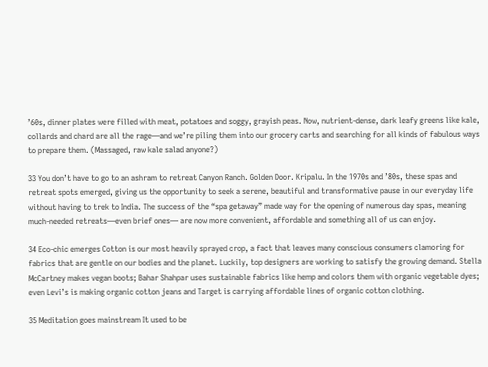’60s, dinner plates were filled with meat, potatoes and soggy, grayish peas. Now, nutrient-dense, dark leafy greens like kale, collards and chard are all the rage—and we’re piling them into our grocery carts and searching for all kinds of fabulous ways to prepare them. (Massaged, raw kale salad anyone?)

33 You don’t have to go to an ashram to retreat Canyon Ranch. Golden Door. Kripalu. In the 1970s and ’80s, these spas and retreat spots emerged, giving us the opportunity to seek a serene, beautiful and transformative pause in our everyday life without having to trek to India. The success of the “spa getaway” made way for the opening of numerous day spas, meaning much-needed retreats—even brief ones— are now more convenient, affordable and something all of us can enjoy.

34 Eco-chic emerges Cotton is our most heavily sprayed crop, a fact that leaves many conscious consumers clamoring for fabrics that are gentle on our bodies and the planet. Luckily, top designers are working to satisfy the growing demand. Stella McCartney makes vegan boots; Bahar Shahpar uses sustainable fabrics like hemp and colors them with organic vegetable dyes; even Levi’s is making organic cotton jeans and Target is carrying affordable lines of organic cotton clothing.

35 Meditation goes mainstream It used to be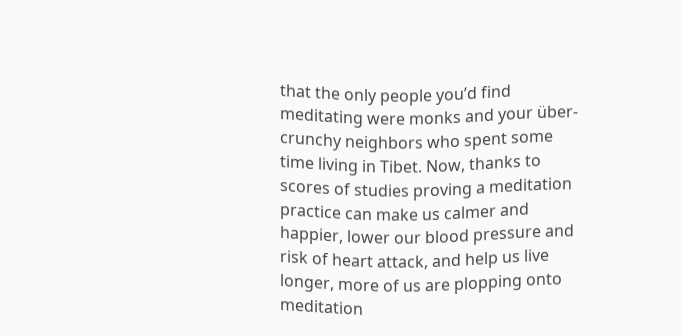that the only people you’d find meditating were monks and your über-crunchy neighbors who spent some time living in Tibet. Now, thanks to scores of studies proving a meditation practice can make us calmer and happier, lower our blood pressure and risk of heart attack, and help us live longer, more of us are plopping onto meditation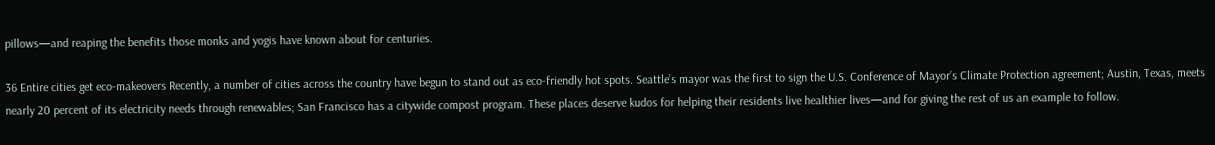pillows—and reaping the benefits those monks and yogis have known about for centuries.

36 Entire cities get eco-makeovers Recently, a number of cities across the country have begun to stand out as eco-friendly hot spots. Seattle’s mayor was the first to sign the U.S. Conference of Mayor’s Climate Protection agreement; Austin, Texas, meets nearly 20 percent of its electricity needs through renewables; San Francisco has a citywide compost program. These places deserve kudos for helping their residents live healthier lives—and for giving the rest of us an example to follow.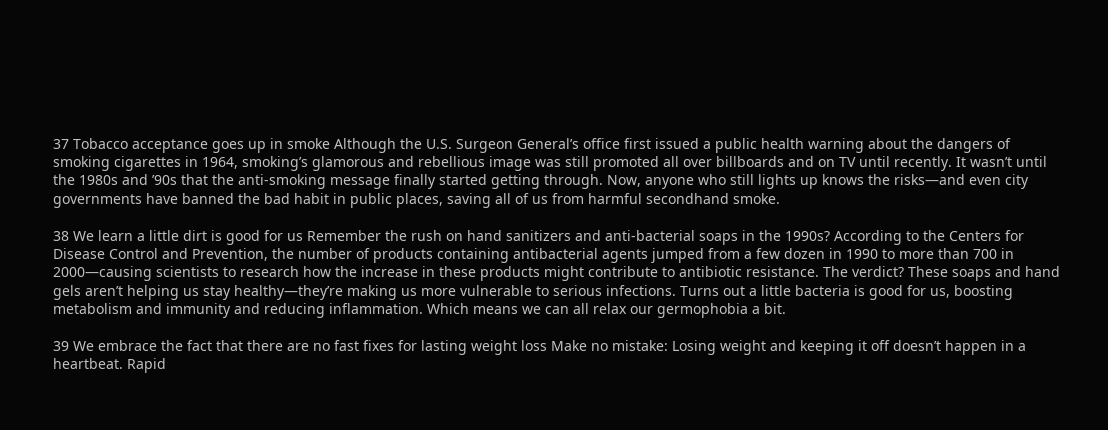37 Tobacco acceptance goes up in smoke Although the U.S. Surgeon General’s office first issued a public health warning about the dangers of smoking cigarettes in 1964, smoking’s glamorous and rebellious image was still promoted all over billboards and on TV until recently. It wasn’t until the 1980s and ’90s that the anti-smoking message finally started getting through. Now, anyone who still lights up knows the risks—and even city governments have banned the bad habit in public places, saving all of us from harmful secondhand smoke.

38 We learn a little dirt is good for us Remember the rush on hand sanitizers and anti-bacterial soaps in the 1990s? According to the Centers for Disease Control and Prevention, the number of products containing antibacterial agents jumped from a few dozen in 1990 to more than 700 in 2000—causing scientists to research how the increase in these products might contribute to antibiotic resistance. The verdict? These soaps and hand gels aren’t helping us stay healthy—they’re making us more vulnerable to serious infections. Turns out a little bacteria is good for us, boosting metabolism and immunity and reducing inflammation. Which means we can all relax our germophobia a bit.

39 We embrace the fact that there are no fast fixes for lasting weight loss Make no mistake: Losing weight and keeping it off doesn’t happen in a heartbeat. Rapid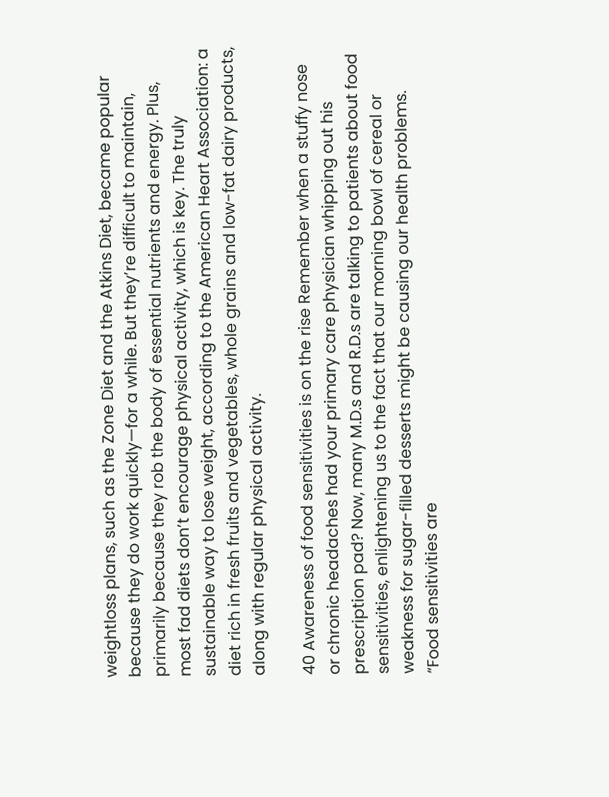weightloss plans, such as the Zone Diet and the Atkins Diet, became popular because they do work quickly—for a while. But they’re difficult to maintain, primarily because they rob the body of essential nutrients and energy. Plus, most fad diets don’t encourage physical activity, which is key. The truly sustainable way to lose weight, according to the American Heart Association: a diet rich in fresh fruits and vegetables, whole grains and low-fat dairy products, along with regular physical activity.

40 Awareness of food sensitivities is on the rise Remember when a stuffy nose or chronic headaches had your primary care physician whipping out his prescription pad? Now, many M.D.s and R.D.s are talking to patients about food sensitivities, enlightening us to the fact that our morning bowl of cereal or weakness for sugar-filled desserts might be causing our health problems. “Food sensitivities are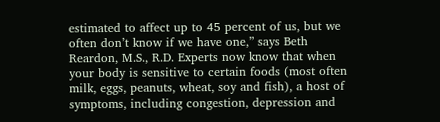estimated to affect up to 45 percent of us, but we often don’t know if we have one,” says Beth Reardon, M.S., R.D. Experts now know that when your body is sensitive to certain foods (most often milk, eggs, peanuts, wheat, soy and fish), a host of symptoms, including congestion, depression and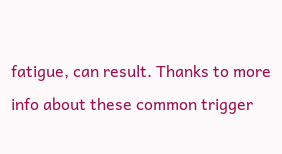fatigue, can result. Thanks to more info about these common trigger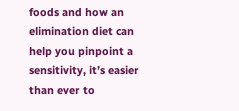foods and how an elimination diet can help you pinpoint a sensitivity, it’s easier than ever to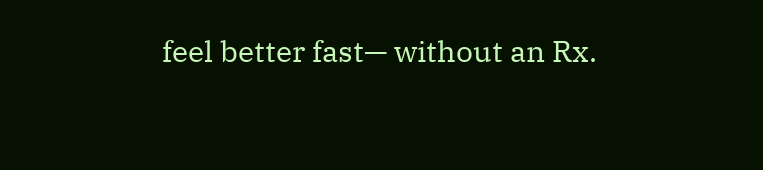feel better fast— without an Rx.